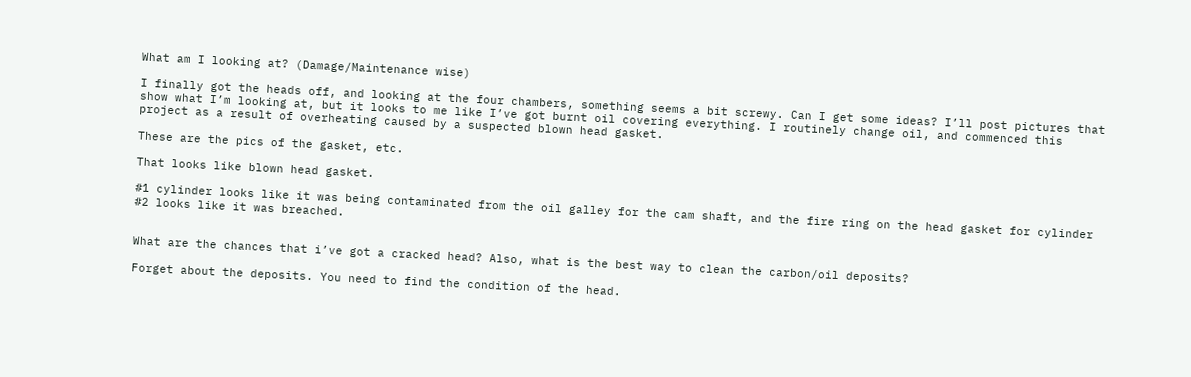What am I looking at? (Damage/Maintenance wise)

I finally got the heads off, and looking at the four chambers, something seems a bit screwy. Can I get some ideas? I’ll post pictures that show what I’m looking at, but it looks to me like I’ve got burnt oil covering everything. I routinely change oil, and commenced this project as a result of overheating caused by a suspected blown head gasket.

These are the pics of the gasket, etc.

That looks like blown head gasket.

#1 cylinder looks like it was being contaminated from the oil galley for the cam shaft, and the fire ring on the head gasket for cylinder #2 looks like it was breached.


What are the chances that i’ve got a cracked head? Also, what is the best way to clean the carbon/oil deposits?

Forget about the deposits. You need to find the condition of the head.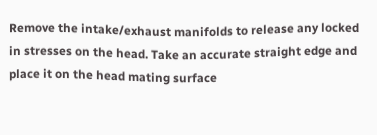Remove the intake/exhaust manifolds to release any locked in stresses on the head. Take an accurate straight edge and place it on the head mating surface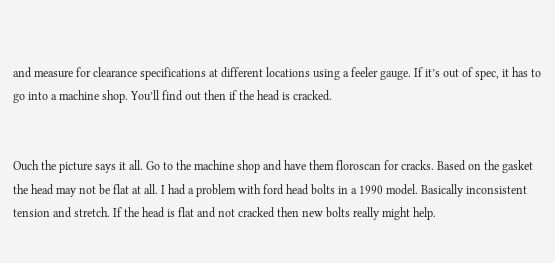and measure for clearance specifications at different locations using a feeler gauge. If it’s out of spec, it has to go into a machine shop. You’ll find out then if the head is cracked.


Ouch the picture says it all. Go to the machine shop and have them floroscan for cracks. Based on the gasket the head may not be flat at all. I had a problem with ford head bolts in a 1990 model. Basically inconsistent tension and stretch. If the head is flat and not cracked then new bolts really might help.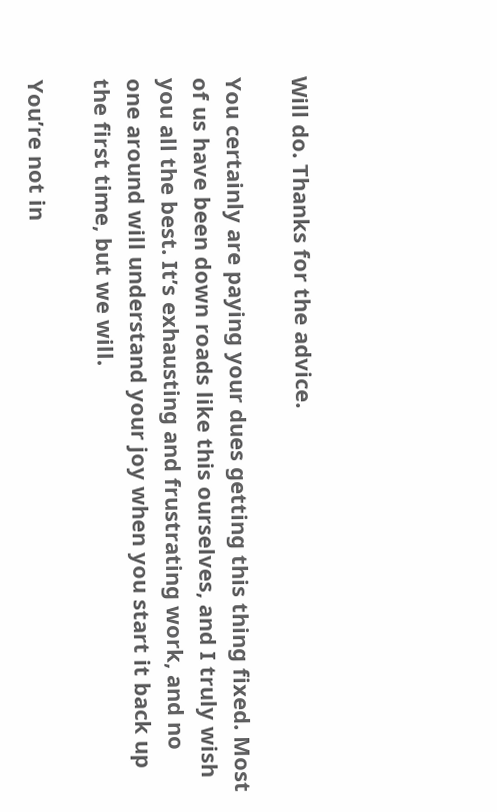Will do. Thanks for the advice.

You certainly are paying your dues getting this thing fixed. Most of us have been down roads like this ourselves, and I truly wish you all the best. It’s exhausting and frustrating work, and no one around will understand your joy when you start it back up the first time, but we will.

You’re not in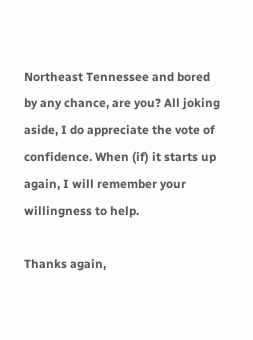Northeast Tennessee and bored by any chance, are you? All joking aside, I do appreciate the vote of confidence. When (if) it starts up again, I will remember your willingness to help.

Thanks again,